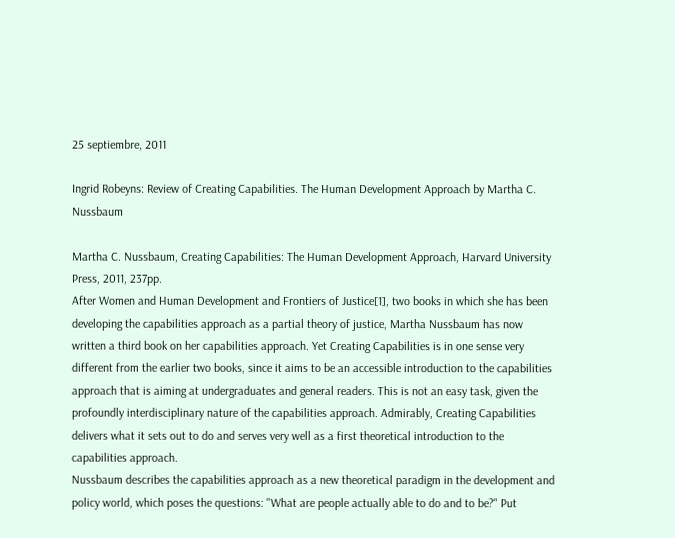25 septiembre, 2011

Ingrid Robeyns: Review of Creating Capabilities. The Human Development Approach by Martha C. Nussbaum

Martha C. Nussbaum, Creating Capabilities: The Human Development Approach, Harvard University Press, 2011, 237pp.
After Women and Human Development and Frontiers of Justice[1], two books in which she has been developing the capabilities approach as a partial theory of justice, Martha Nussbaum has now written a third book on her capabilities approach. Yet Creating Capabilities is in one sense very different from the earlier two books, since it aims to be an accessible introduction to the capabilities approach that is aiming at undergraduates and general readers. This is not an easy task, given the profoundly interdisciplinary nature of the capabilities approach. Admirably, Creating Capabilities delivers what it sets out to do and serves very well as a first theoretical introduction to the capabilities approach.
Nussbaum describes the capabilities approach as a new theoretical paradigm in the development and policy world, which poses the questions: "What are people actually able to do and to be?" Put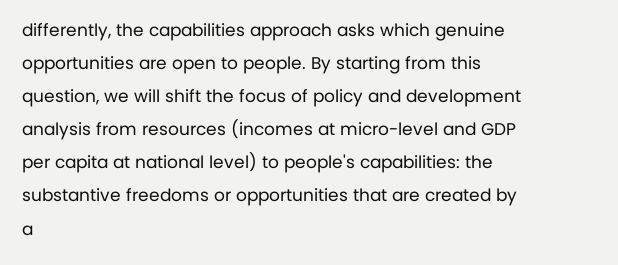differently, the capabilities approach asks which genuine opportunities are open to people. By starting from this question, we will shift the focus of policy and development analysis from resources (incomes at micro-level and GDP per capita at national level) to people's capabilities: the substantive freedoms or opportunities that are created by a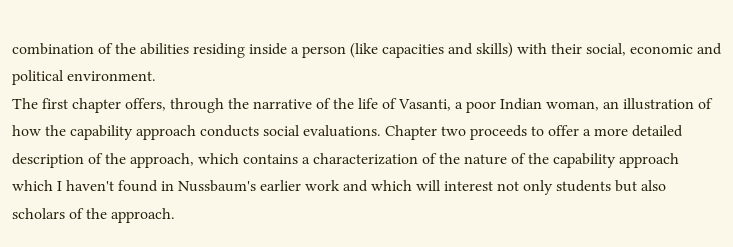combination of the abilities residing inside a person (like capacities and skills) with their social, economic and political environment.
The first chapter offers, through the narrative of the life of Vasanti, a poor Indian woman, an illustration of how the capability approach conducts social evaluations. Chapter two proceeds to offer a more detailed description of the approach, which contains a characterization of the nature of the capability approach which I haven't found in Nussbaum's earlier work and which will interest not only students but also scholars of the approach.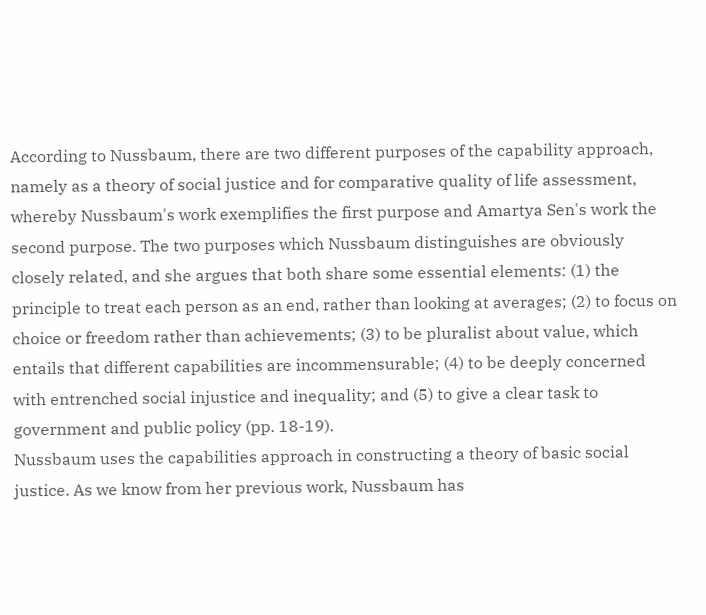According to Nussbaum, there are two different purposes of the capability approach, namely as a theory of social justice and for comparative quality of life assessment, whereby Nussbaum's work exemplifies the first purpose and Amartya Sen's work the second purpose. The two purposes which Nussbaum distinguishes are obviously closely related, and she argues that both share some essential elements: (1) the principle to treat each person as an end, rather than looking at averages; (2) to focus on choice or freedom rather than achievements; (3) to be pluralist about value, which entails that different capabilities are incommensurable; (4) to be deeply concerned with entrenched social injustice and inequality; and (5) to give a clear task to government and public policy (pp. 18-19).
Nussbaum uses the capabilities approach in constructing a theory of basic social justice. As we know from her previous work, Nussbaum has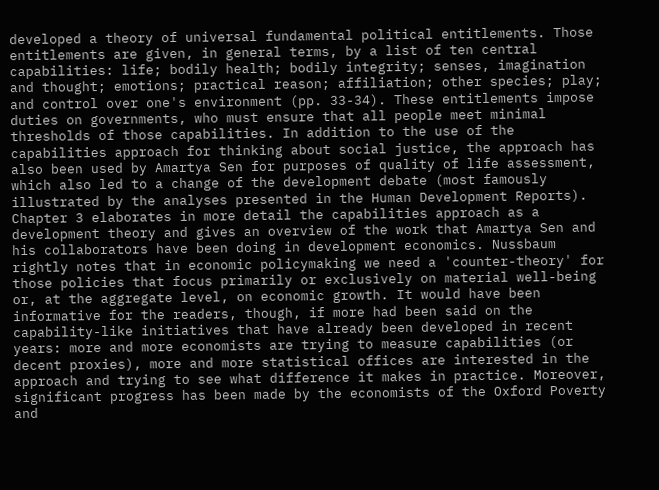developed a theory of universal fundamental political entitlements. Those entitlements are given, in general terms, by a list of ten central capabilities: life; bodily health; bodily integrity; senses, imagination and thought; emotions; practical reason; affiliation; other species; play; and control over one's environment (pp. 33-34). These entitlements impose duties on governments, who must ensure that all people meet minimal thresholds of those capabilities. In addition to the use of the capabilities approach for thinking about social justice, the approach has also been used by Amartya Sen for purposes of quality of life assessment, which also led to a change of the development debate (most famously illustrated by the analyses presented in the Human Development Reports).
Chapter 3 elaborates in more detail the capabilities approach as a development theory and gives an overview of the work that Amartya Sen and his collaborators have been doing in development economics. Nussbaum rightly notes that in economic policymaking we need a 'counter-theory' for those policies that focus primarily or exclusively on material well-being or, at the aggregate level, on economic growth. It would have been informative for the readers, though, if more had been said on the capability-like initiatives that have already been developed in recent years: more and more economists are trying to measure capabilities (or decent proxies), more and more statistical offices are interested in the approach and trying to see what difference it makes in practice. Moreover, significant progress has been made by the economists of the Oxford Poverty and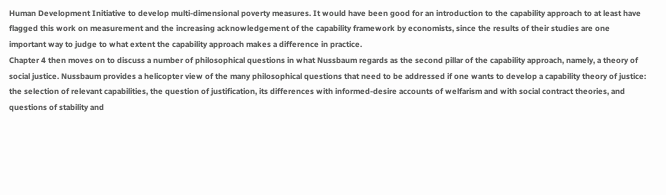Human Development Initiative to develop multi-dimensional poverty measures. It would have been good for an introduction to the capability approach to at least have flagged this work on measurement and the increasing acknowledgement of the capability framework by economists, since the results of their studies are one important way to judge to what extent the capability approach makes a difference in practice.
Chapter 4 then moves on to discuss a number of philosophical questions in what Nussbaum regards as the second pillar of the capability approach, namely, a theory of social justice. Nussbaum provides a helicopter view of the many philosophical questions that need to be addressed if one wants to develop a capability theory of justice: the selection of relevant capabilities, the question of justification, its differences with informed-desire accounts of welfarism and with social contract theories, and questions of stability and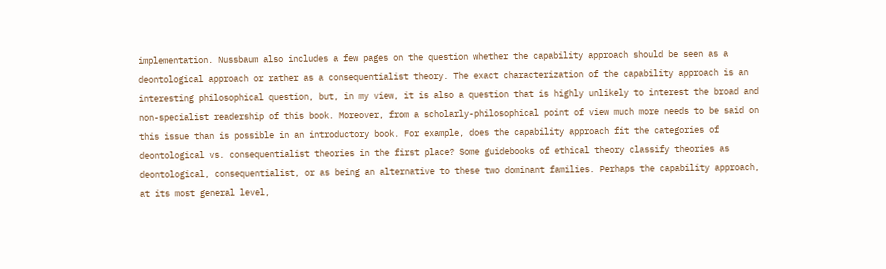implementation. Nussbaum also includes a few pages on the question whether the capability approach should be seen as a deontological approach or rather as a consequentialist theory. The exact characterization of the capability approach is an interesting philosophical question, but, in my view, it is also a question that is highly unlikely to interest the broad and non-specialist readership of this book. Moreover, from a scholarly-philosophical point of view much more needs to be said on this issue than is possible in an introductory book. For example, does the capability approach fit the categories of deontological vs. consequentialist theories in the first place? Some guidebooks of ethical theory classify theories as deontological, consequentialist, or as being an alternative to these two dominant families. Perhaps the capability approach, at its most general level,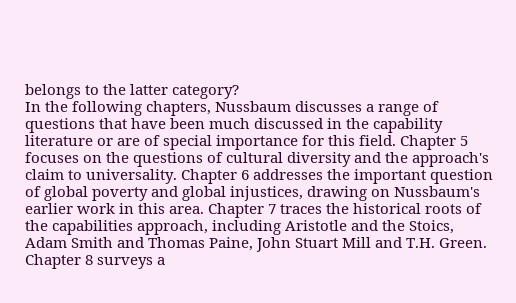belongs to the latter category?
In the following chapters, Nussbaum discusses a range of questions that have been much discussed in the capability literature or are of special importance for this field. Chapter 5 focuses on the questions of cultural diversity and the approach's claim to universality. Chapter 6 addresses the important question of global poverty and global injustices, drawing on Nussbaum's earlier work in this area. Chapter 7 traces the historical roots of the capabilities approach, including Aristotle and the Stoics, Adam Smith and Thomas Paine, John Stuart Mill and T.H. Green. Chapter 8 surveys a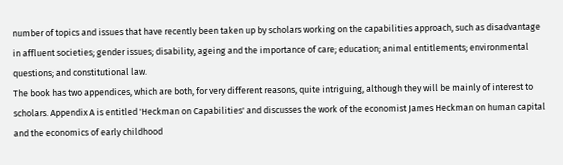number of topics and issues that have recently been taken up by scholars working on the capabilities approach, such as disadvantage in affluent societies; gender issues; disability, ageing and the importance of care; education; animal entitlements; environmental questions; and constitutional law.
The book has two appendices, which are both, for very different reasons, quite intriguing, although they will be mainly of interest to scholars. Appendix A is entitled 'Heckman on Capabilities' and discusses the work of the economist James Heckman on human capital and the economics of early childhood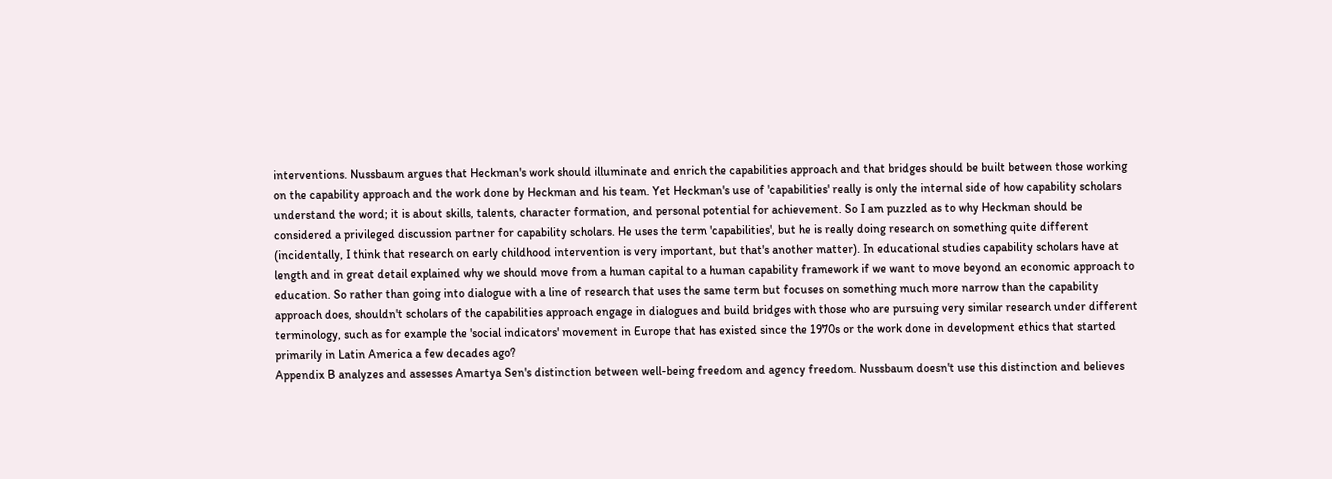interventions. Nussbaum argues that Heckman's work should illuminate and enrich the capabilities approach and that bridges should be built between those working on the capability approach and the work done by Heckman and his team. Yet Heckman's use of 'capabilities' really is only the internal side of how capability scholars understand the word; it is about skills, talents, character formation, and personal potential for achievement. So I am puzzled as to why Heckman should be considered a privileged discussion partner for capability scholars. He uses the term 'capabilities', but he is really doing research on something quite different (incidentally, I think that research on early childhood intervention is very important, but that's another matter). In educational studies capability scholars have at length and in great detail explained why we should move from a human capital to a human capability framework if we want to move beyond an economic approach to education. So rather than going into dialogue with a line of research that uses the same term but focuses on something much more narrow than the capability approach does, shouldn't scholars of the capabilities approach engage in dialogues and build bridges with those who are pursuing very similar research under different terminology, such as for example the 'social indicators' movement in Europe that has existed since the 1970s or the work done in development ethics that started primarily in Latin America a few decades ago?
Appendix B analyzes and assesses Amartya Sen's distinction between well-being freedom and agency freedom. Nussbaum doesn't use this distinction and believes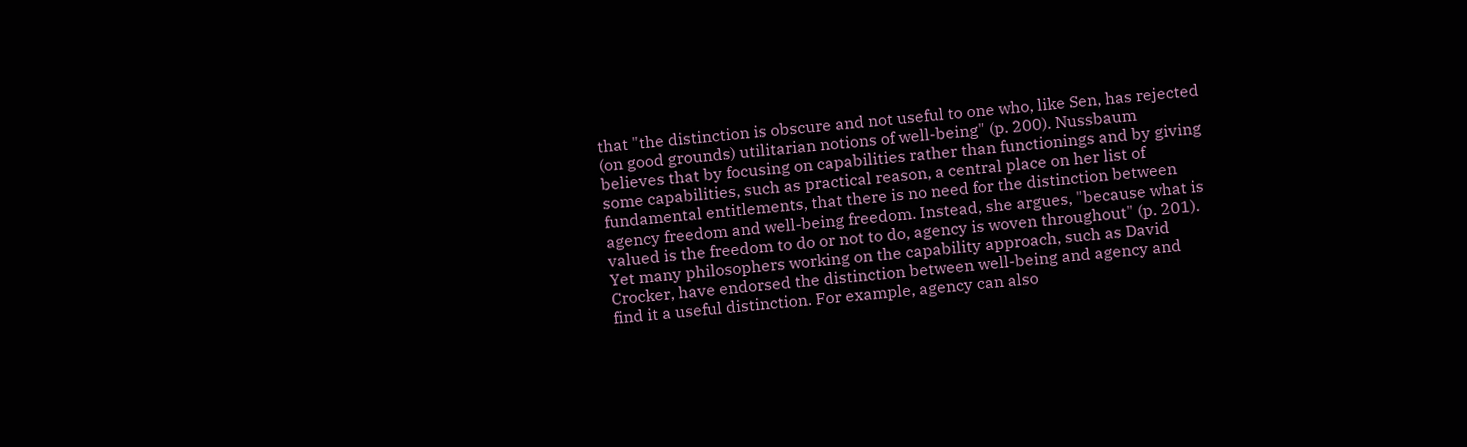that "the distinction is obscure and not useful to one who, like Sen, has rejected (on good grounds) utilitarian notions of well-being" (p. 200). Nussbaum believes that by focusing on capabilities rather than functionings and by giving some capabilities, such as practical reason, a central place on her list of fundamental entitlements, that there is no need for the distinction between agency freedom and well-being freedom. Instead, she argues, "because what is valued is the freedom to do or not to do, agency is woven throughout" (p. 201). Yet many philosophers working on the capability approach, such as David Crocker, have endorsed the distinction between well-being and agency and find it a useful distinction. For example, agency can also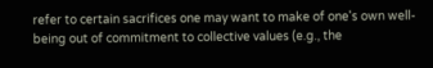refer to certain sacrifices one may want to make of one's own well-being out of commitment to collective values (e.g., the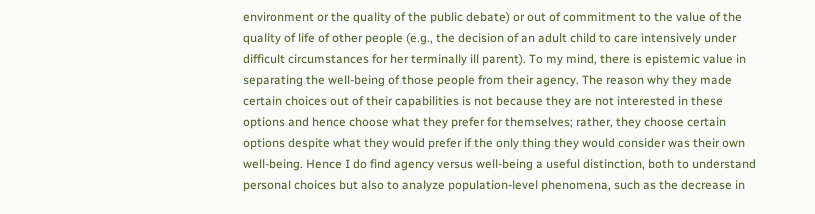environment or the quality of the public debate) or out of commitment to the value of the quality of life of other people (e.g., the decision of an adult child to care intensively under difficult circumstances for her terminally ill parent). To my mind, there is epistemic value in separating the well-being of those people from their agency. The reason why they made certain choices out of their capabilities is not because they are not interested in these options and hence choose what they prefer for themselves; rather, they choose certain options despite what they would prefer if the only thing they would consider was their own well-being. Hence I do find agency versus well-being a useful distinction, both to understand personal choices but also to analyze population-level phenomena, such as the decrease in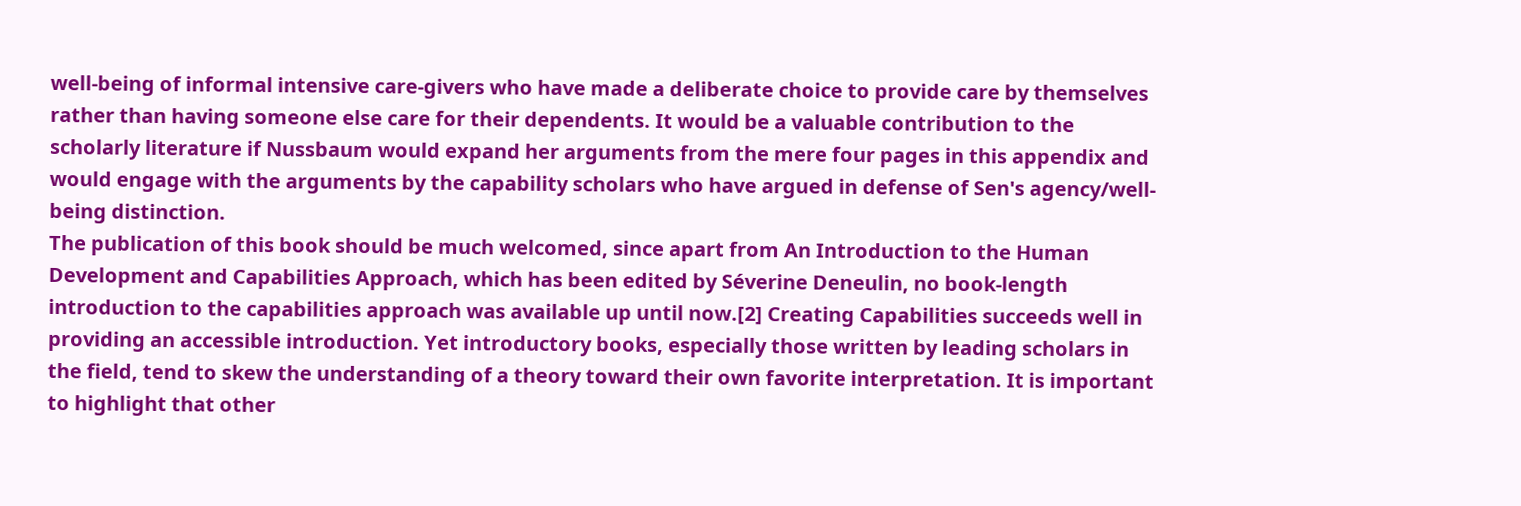well-being of informal intensive care-givers who have made a deliberate choice to provide care by themselves rather than having someone else care for their dependents. It would be a valuable contribution to the scholarly literature if Nussbaum would expand her arguments from the mere four pages in this appendix and would engage with the arguments by the capability scholars who have argued in defense of Sen's agency/well-being distinction.
The publication of this book should be much welcomed, since apart from An Introduction to the Human Development and Capabilities Approach, which has been edited by Séverine Deneulin, no book-length introduction to the capabilities approach was available up until now.[2] Creating Capabilities succeeds well in providing an accessible introduction. Yet introductory books, especially those written by leading scholars in the field, tend to skew the understanding of a theory toward their own favorite interpretation. It is important to highlight that other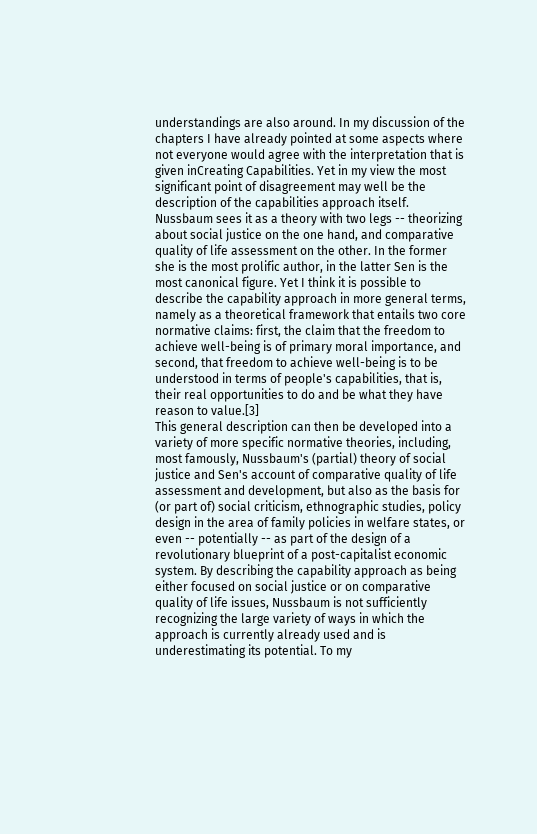understandings are also around. In my discussion of the chapters I have already pointed at some aspects where not everyone would agree with the interpretation that is given inCreating Capabilities. Yet in my view the most significant point of disagreement may well be the description of the capabilities approach itself. Nussbaum sees it as a theory with two legs -- theorizing about social justice on the one hand, and comparative quality of life assessment on the other. In the former she is the most prolific author, in the latter Sen is the most canonical figure. Yet I think it is possible to describe the capability approach in more general terms, namely as a theoretical framework that entails two core normative claims: first, the claim that the freedom to achieve well-being is of primary moral importance, and second, that freedom to achieve well-being is to be understood in terms of people's capabilities, that is, their real opportunities to do and be what they have reason to value.[3]
This general description can then be developed into a variety of more specific normative theories, including, most famously, Nussbaum's (partial) theory of social justice and Sen's account of comparative quality of life assessment and development, but also as the basis for (or part of) social criticism, ethnographic studies, policy design in the area of family policies in welfare states, or even -- potentially -- as part of the design of a revolutionary blueprint of a post-capitalist economic system. By describing the capability approach as being either focused on social justice or on comparative quality of life issues, Nussbaum is not sufficiently recognizing the large variety of ways in which the approach is currently already used and is underestimating its potential. To my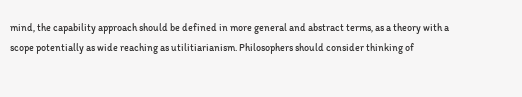mind, the capability approach should be defined in more general and abstract terms, as a theory with a scope potentially as wide reaching as utilitiarianism. Philosophers should consider thinking of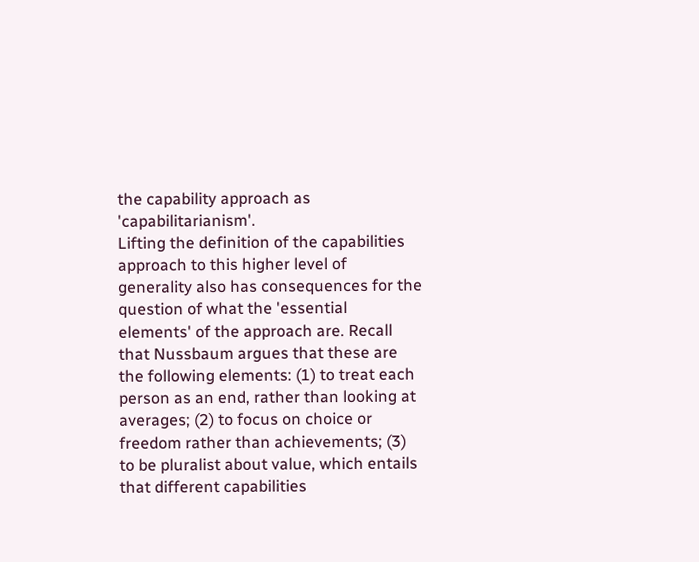the capability approach as 'capabilitarianism'.
Lifting the definition of the capabilities approach to this higher level of generality also has consequences for the question of what the 'essential elements' of the approach are. Recall that Nussbaum argues that these are the following elements: (1) to treat each person as an end, rather than looking at averages; (2) to focus on choice or freedom rather than achievements; (3) to be pluralist about value, which entails that different capabilities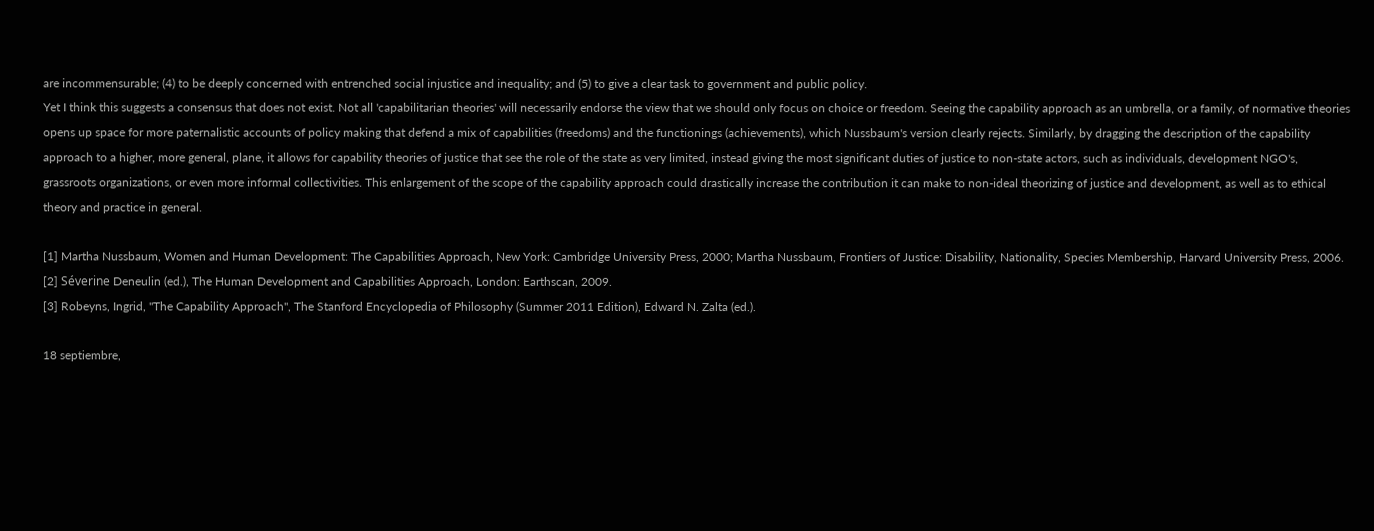are incommensurable; (4) to be deeply concerned with entrenched social injustice and inequality; and (5) to give a clear task to government and public policy.
Yet I think this suggests a consensus that does not exist. Not all 'capabilitarian theories' will necessarily endorse the view that we should only focus on choice or freedom. Seeing the capability approach as an umbrella, or a family, of normative theories opens up space for more paternalistic accounts of policy making that defend a mix of capabilities (freedoms) and the functionings (achievements), which Nussbaum's version clearly rejects. Similarly, by dragging the description of the capability approach to a higher, more general, plane, it allows for capability theories of justice that see the role of the state as very limited, instead giving the most significant duties of justice to non-state actors, such as individuals, development NGO's, grassroots organizations, or even more informal collectivities. This enlargement of the scope of the capability approach could drastically increase the contribution it can make to non-ideal theorizing of justice and development, as well as to ethical theory and practice in general.

[1] Martha Nussbaum, Women and Human Development: The Capabilities Approach, New York: Cambridge University Press, 2000; Martha Nussbaum, Frontiers of Justice: Disability, Nationality, Species Membership, Harvard University Press, 2006.
[2] Séverine Deneulin (ed.), The Human Development and Capabilities Approach, London: Earthscan, 2009.
[3] Robeyns, Ingrid, "The Capability Approach", The Stanford Encyclopedia of Philosophy (Summer 2011 Edition), Edward N. Zalta (ed.).

18 septiembre,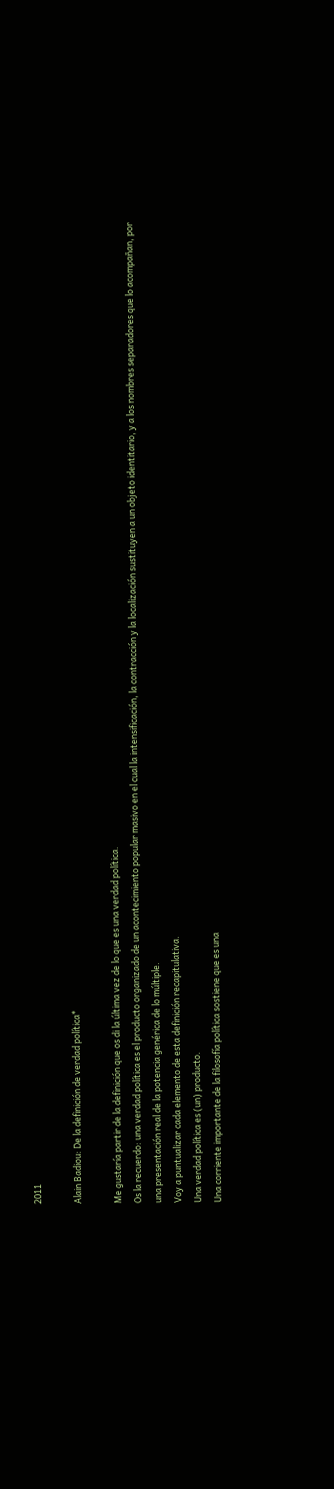2011

Alain Badiou: De la definición de verdad política*

Me gustaría partir de la definición que os di la última vez de lo que es una verdad política.
Os la recuerdo: una verdad política es el producto organizado de un acontecimiento popular masivo en el cual la intensificación, la contracción y la localización sustituyen a un objeto identitario, y a los nombres separadores que lo acompañan, por una presentación real de la potencia genérica de lo múltiple.
Voy a puntualizar cada elemento de esta definición recapitulativa.
Una verdad política es (un) producto.
Una corriente importante de la filosofía política sostiene que es una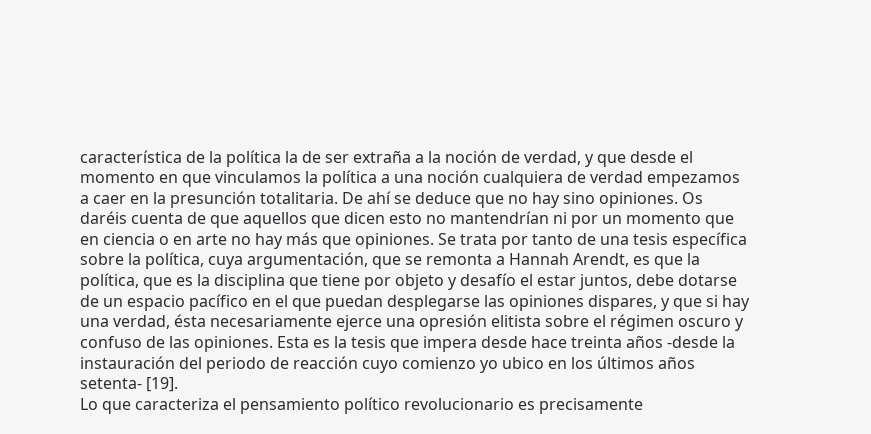característica de la política la de ser extraña a la noción de verdad, y que desde el momento en que vinculamos la política a una noción cualquiera de verdad empezamos a caer en la presunción totalitaria. De ahí se deduce que no hay sino opiniones. Os daréis cuenta de que aquellos que dicen esto no mantendrían ni por un momento que en ciencia o en arte no hay más que opiniones. Se trata por tanto de una tesis específica sobre la política, cuya argumentación, que se remonta a Hannah Arendt, es que la política, que es la disciplina que tiene por objeto y desafío el estar juntos, debe dotarse de un espacio pacífico en el que puedan desplegarse las opiniones dispares, y que si hay una verdad, ésta necesariamente ejerce una opresión elitista sobre el régimen oscuro y confuso de las opiniones. Esta es la tesis que impera desde hace treinta años -desde la instauración del periodo de reacción cuyo comienzo yo ubico en los últimos años setenta- [19].
Lo que caracteriza el pensamiento político revolucionario es precisamente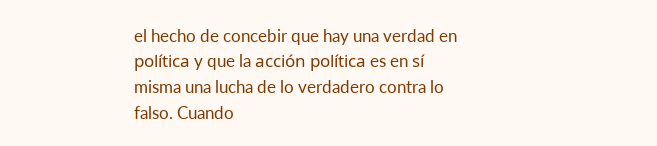el hecho de concebir que hay una verdad en política y que la acción política es en sí misma una lucha de lo verdadero contra lo falso. Cuando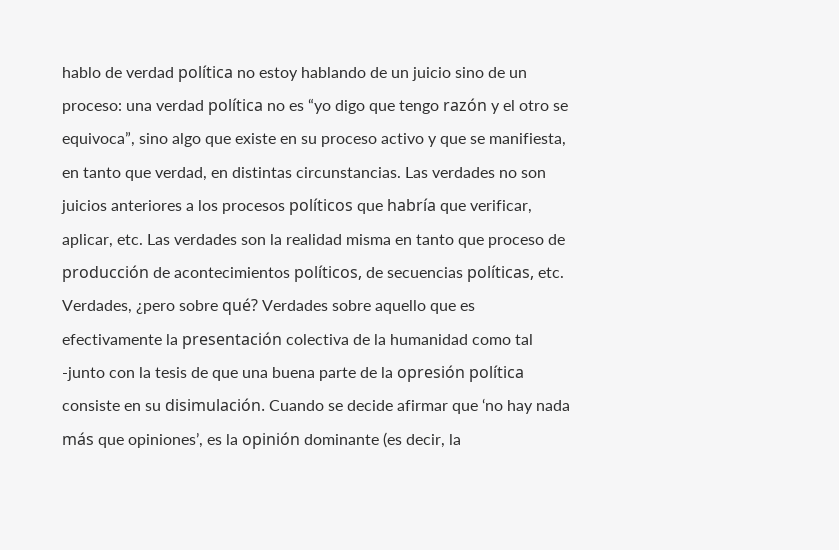hablo de verdad política no estoy hablando de un juicio sino de un proceso: una verdad política no es “yo digo que tengo razón y el otro se equivoca”, sino algo que existe en su proceso activo y que se manifiesta, en tanto que verdad, en distintas circunstancias. Las verdades no son juicios anteriores a los procesos políticos que habría que verificar, aplicar, etc. Las verdades son la realidad misma en tanto que proceso de producción de acontecimientos políticos, de secuencias políticas, etc. Verdades, ¿pero sobre qué? Verdades sobre aquello que es efectivamente la presentación colectiva de la humanidad como tal -junto con la tesis de que una buena parte de la opresión política consiste en su disimulación. Cuando se decide afirmar que ‘no hay nada más que opiniones’, es la opinión dominante (es decir, la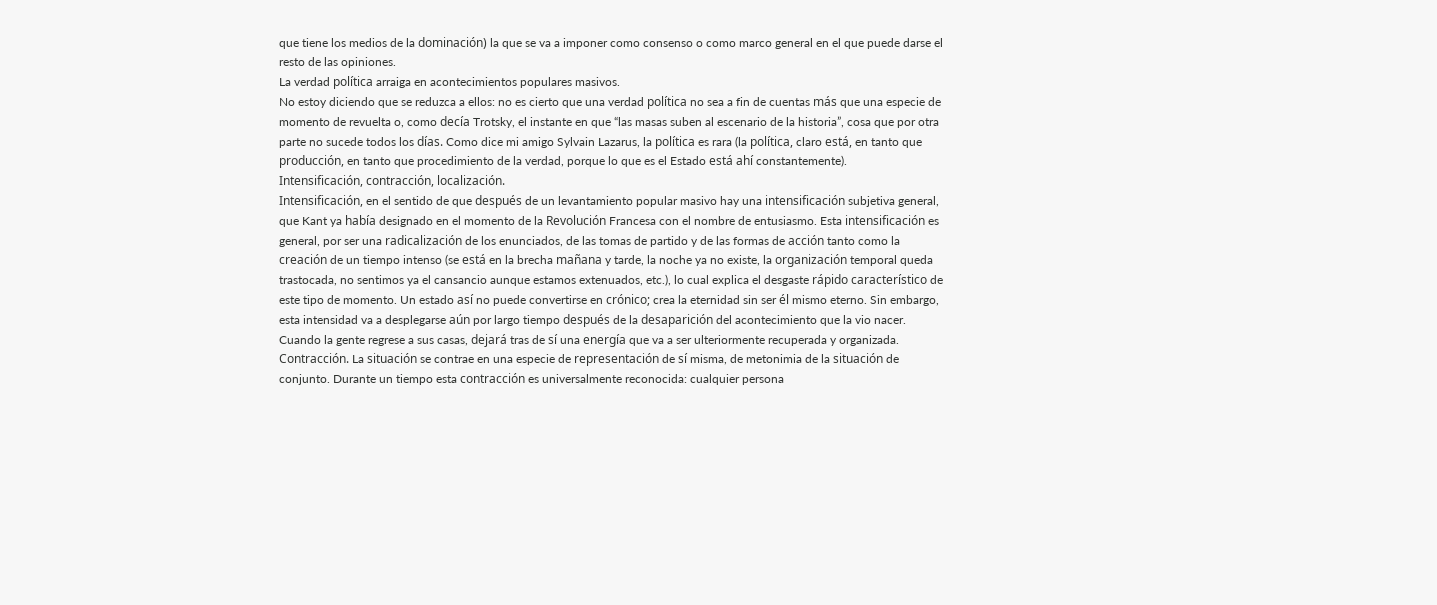que tiene los medios de la dominación) la que se va a imponer como consenso o como marco general en el que puede darse el resto de las opiniones.
La verdad política arraiga en acontecimientos populares masivos.
No estoy diciendo que se reduzca a ellos: no es cierto que una verdad política no sea a fin de cuentas más que una especie de momento de revuelta o, como decía Trotsky, el instante en que “las masas suben al escenario de la historia”, cosa que por otra parte no sucede todos los días. Como dice mi amigo Sylvain Lazarus, la política es rara (la política, claro está, en tanto que producción, en tanto que procedimiento de la verdad, porque lo que es el Estado está ahí constantemente).
Intensificación, contracción, localización.
Intensificación, en el sentido de que después de un levantamiento popular masivo hay una intensificación subjetiva general, que Kant ya había designado en el momento de la Revolución Francesa con el nombre de entusiasmo. Esta intensificación es general, por ser una radicalización de los enunciados, de las tomas de partido y de las formas de acción tanto como la creación de un tiempo intenso (se está en la brecha mañana y tarde, la noche ya no existe, la organización temporal queda trastocada, no sentimos ya el cansancio aunque estamos extenuados, etc.), lo cual explica el desgaste rápido característico de este tipo de momento. Un estado así no puede convertirse en crónico; crea la eternidad sin ser él mismo eterno. Sin embargo, esta intensidad va a desplegarse aún por largo tiempo después de la desaparición del acontecimiento que la vio nacer. Cuando la gente regrese a sus casas, dejará tras de sí una energía que va a ser ulteriormente recuperada y organizada.
Contracción. La situación se contrae en una especie de representación de sí misma, de metonimia de la situación de conjunto. Durante un tiempo esta contracción es universalmente reconocida: cualquier persona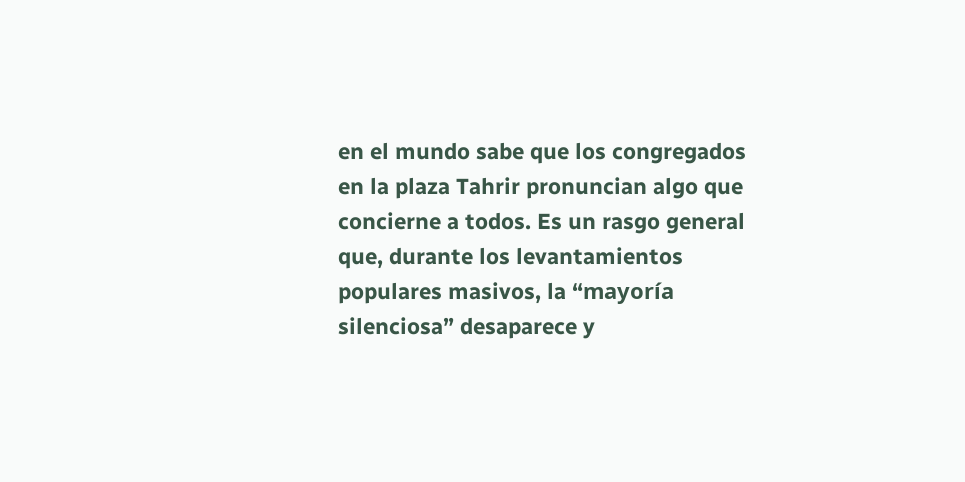en el mundo sabe que los congregados en la plaza Tahrir pronuncian algo que concierne a todos. Es un rasgo general que, durante los levantamientos populares masivos, la “mayoría silenciosa” desaparece y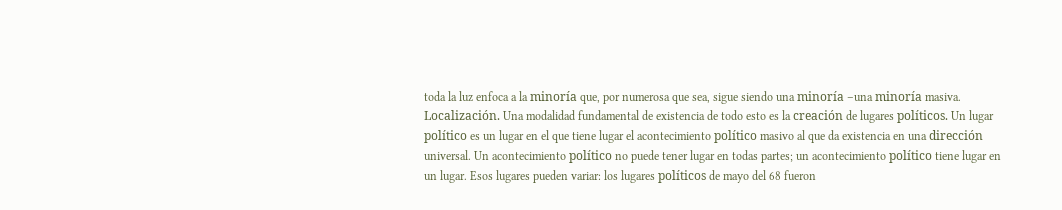toda la luz enfoca a la minoría que, por numerosa que sea, sigue siendo una minoría –una minoría masiva.
Localización. Una modalidad fundamental de existencia de todo esto es la creación de lugares políticos. Un lugar político es un lugar en el que tiene lugar el acontecimiento político masivo al que da existencia en una dirección universal. Un acontecimiento político no puede tener lugar en todas partes; un acontecimiento político tiene lugar en un lugar. Esos lugares pueden variar: los lugares políticos de mayo del 68 fueron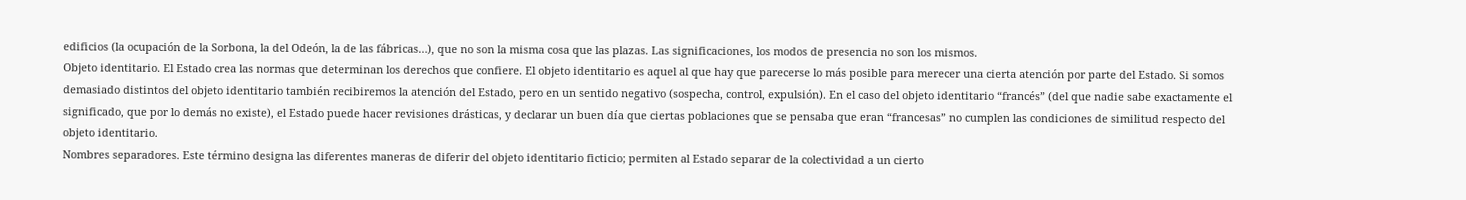edificios (la ocupación de la Sorbona, la del Odeón, la de las fábricas…), que no son la misma cosa que las plazas. Las significaciones, los modos de presencia no son los mismos.
Objeto identitario. El Estado crea las normas que determinan los derechos que confiere. El objeto identitario es aquel al que hay que parecerse lo más posible para merecer una cierta atención por parte del Estado. Si somos demasiado distintos del objeto identitario también recibiremos la atención del Estado, pero en un sentido negativo (sospecha, control, expulsión). En el caso del objeto identitario “francés” (del que nadie sabe exactamente el significado, que por lo demás no existe), el Estado puede hacer revisiones drásticas, y declarar un buen día que ciertas poblaciones que se pensaba que eran “francesas” no cumplen las condiciones de similitud respecto del objeto identitario.
Nombres separadores. Este término designa las diferentes maneras de diferir del objeto identitario ficticio; permiten al Estado separar de la colectividad a un cierto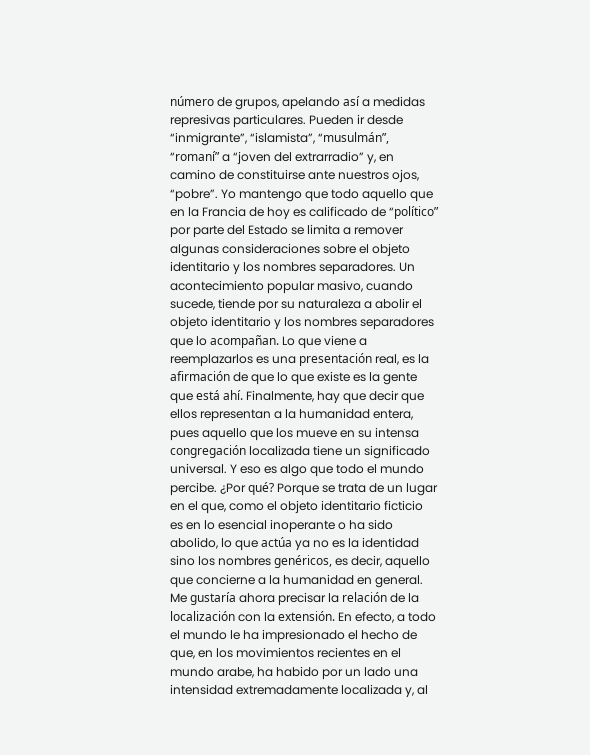número de grupos, apelando así a medidas represivas particulares. Pueden ir desde “inmigrante”, “islamista”, “musulmán”, “romaní” a “joven del extrarradio” y, en camino de constituirse ante nuestros ojos, “pobre”. Yo mantengo que todo aquello que en la Francia de hoy es calificado de “político” por parte del Estado se limita a remover algunas consideraciones sobre el objeto identitario y los nombres separadores. Un acontecimiento popular masivo, cuando sucede, tiende por su naturaleza a abolir el objeto identitario y los nombres separadores que lo acompañan. Lo que viene a reemplazarlos es una presentación real, es la afirmación de que lo que existe es la gente que está ahí. Finalmente, hay que decir que ellos representan a la humanidad entera, pues aquello que los mueve en su intensa congregación localizada tiene un significado universal. Y eso es algo que todo el mundo percibe. ¿Por qué? Porque se trata de un lugar en el que, como el objeto identitario ficticio es en lo esencial inoperante o ha sido abolido, lo que actúa ya no es la identidad sino los nombres genéricos, es decir, aquello que concierne a la humanidad en general.
Me gustaría ahora precisar la relación de la localización con la extensión. En efecto, a todo el mundo le ha impresionado el hecho de que, en los movimientos recientes en el mundo arabe, ha habido por un lado una intensidad extremadamente localizada y, al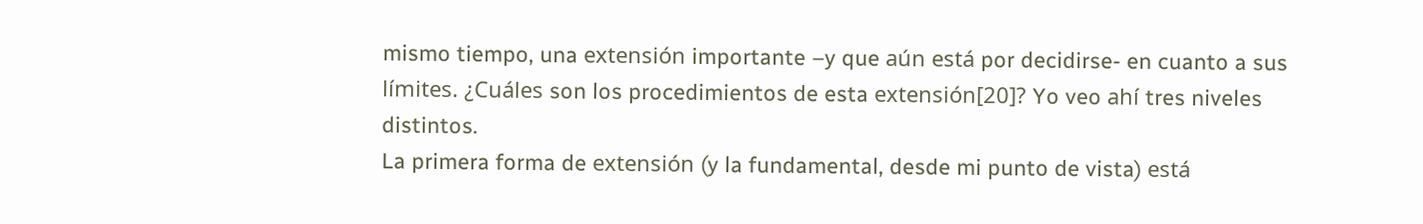mismo tiempo, una extensión importante –y que aún está por decidirse- en cuanto a sus límites. ¿Cuáles son los procedimientos de esta extensión[20]? Yo veo ahí tres niveles distintos.
La primera forma de extensión (y la fundamental, desde mi punto de vista) está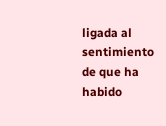ligada al sentimiento de que ha habido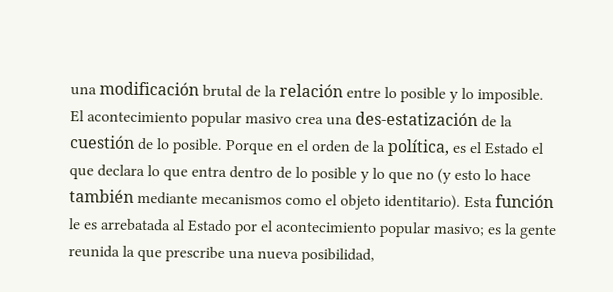una modificación brutal de la relación entre lo posible y lo imposible. El acontecimiento popular masivo crea una des-estatización de la cuestión de lo posible. Porque en el orden de la política, es el Estado el que declara lo que entra dentro de lo posible y lo que no (y esto lo hace también mediante mecanismos como el objeto identitario). Esta función le es arrebatada al Estado por el acontecimiento popular masivo; es la gente reunida la que prescribe una nueva posibilidad,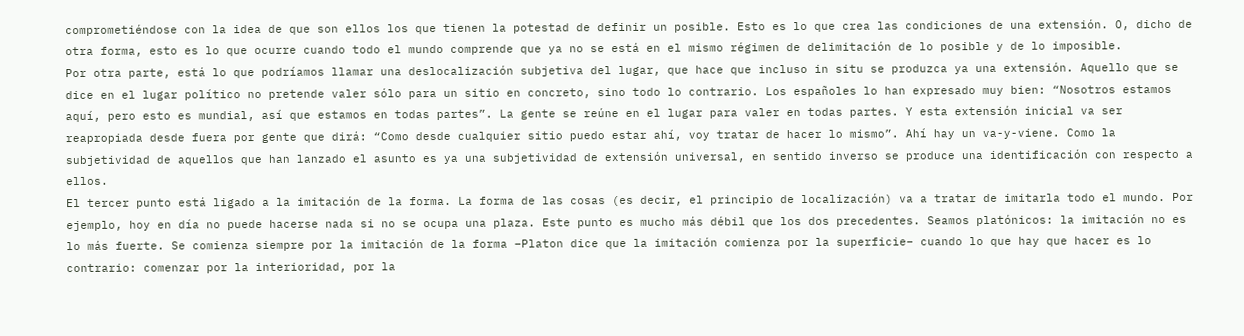comprometiéndose con la idea de que son ellos los que tienen la potestad de definir un posible. Esto es lo que crea las condiciones de una extensión. O, dicho de otra forma, esto es lo que ocurre cuando todo el mundo comprende que ya no se está en el mismo régimen de delimitación de lo posible y de lo imposible.
Por otra parte, está lo que podríamos llamar una deslocalización subjetiva del lugar, que hace que incluso in situ se produzca ya una extensión. Aquello que se dice en el lugar político no pretende valer sólo para un sitio en concreto, sino todo lo contrario. Los españoles lo han expresado muy bien: “Nosotros estamos aquí, pero esto es mundial, así que estamos en todas partes”. La gente se reúne en el lugar para valer en todas partes. Y esta extensión inicial va ser reapropiada desde fuera por gente que dirá: “Como desde cualquier sitio puedo estar ahí, voy tratar de hacer lo mismo”. Ahí hay un va-y-viene. Como la subjetividad de aquellos que han lanzado el asunto es ya una subjetividad de extensión universal, en sentido inverso se produce una identificación con respecto a ellos.
El tercer punto está ligado a la imitación de la forma. La forma de las cosas (es decir, el principio de localización) va a tratar de imitarla todo el mundo. Por ejemplo, hoy en día no puede hacerse nada si no se ocupa una plaza. Este punto es mucho más débil que los dos precedentes. Seamos platónicos: la imitación no es lo más fuerte. Se comienza siempre por la imitación de la forma –Platon dice que la imitación comienza por la superficie– cuando lo que hay que hacer es lo contrario: comenzar por la interioridad, por la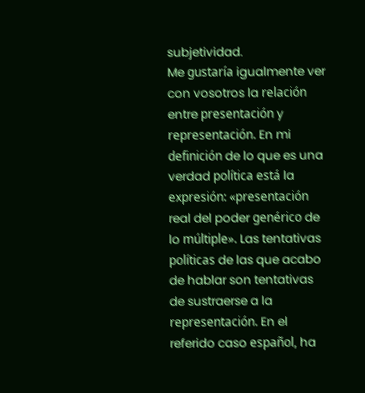subjetividad.
Me gustaría igualmente ver con vosotros la relación entre presentación y representación. En mi definición de lo que es una verdad política está la expresión: «presentación real del poder genérico de lo múltiple». Las tentativas políticas de las que acabo de hablar son tentativas de sustraerse a la representación. En el referido caso español, ha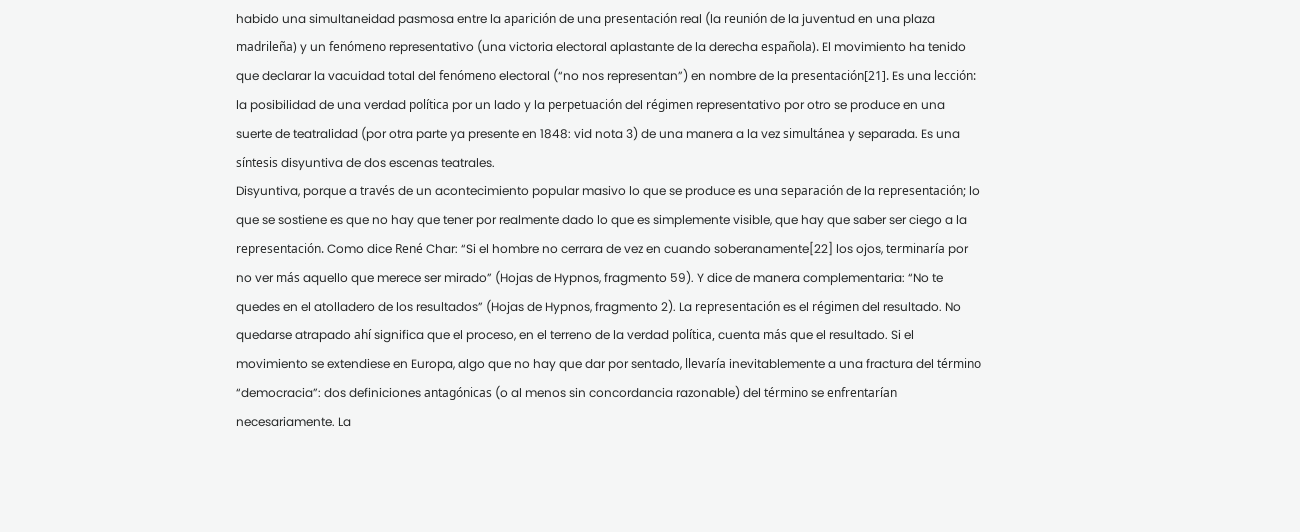habido una simultaneidad pasmosa entre la aparición de una presentación real (la reunión de la juventud en una plaza madrileña) y un fenómeno representativo (una victoria electoral aplastante de la derecha española). El movimiento ha tenido que declarar la vacuidad total del fenómeno electoral (“no nos representan”) en nombre de la presentación[21]. Es una lección: la posibilidad de una verdad política por un lado y la perpetuación del régimen representativo por otro se produce en una suerte de teatralidad (por otra parte ya presente en 1848: vid nota 3) de una manera a la vez simultánea y separada. Es una síntesis disyuntiva de dos escenas teatrales.
Disyuntiva, porque a través de un acontecimiento popular masivo lo que se produce es una separación de la representación; lo que se sostiene es que no hay que tener por realmente dado lo que es simplemente visible, que hay que saber ser ciego a la representación. Como dice René Char: “Si el hombre no cerrara de vez en cuando soberanamente[22] los ojos, terminaría por no ver más aquello que merece ser mirado” (Hojas de Hypnos, fragmento 59). Y dice de manera complementaria: “No te quedes en el atolladero de los resultados” (Hojas de Hypnos, fragmento 2). La representación es el régimen del resultado. No quedarse atrapado ahí significa que el proceso, en el terreno de la verdad política, cuenta más que el resultado. Si el movimiento se extendiese en Europa, algo que no hay que dar por sentado, llevaría inevitablemente a una fractura del término “democracia”: dos definiciones antagónicas (o al menos sin concordancia razonable) del término se enfrentarían necesariamente. La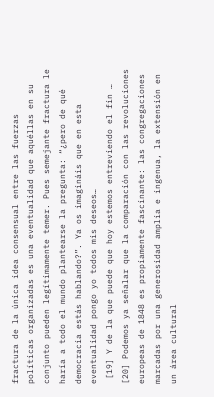fractura de la única idea consensual entre las fuerzas políticas organizadas es una eventualidad que aquéllas en su conjunto pueden legítimamente temer. Pues semejante fractura le haría a todo el mundo plantearse la pregunta: “¿pero de qué democracia estás hablando?”. Ya os imagináis que en esta eventualidad pongo yo todos mis deseos…
 [19] Y de la que puede que hoy estemos entreviendo el fin …
[20] Podemos ya señalar que la comparación con las revoluciones europeas de 1848 es propiamente fascinante: las congregaciones marcadas por una generosidad amplia e ingenua, la extensión en un área cultural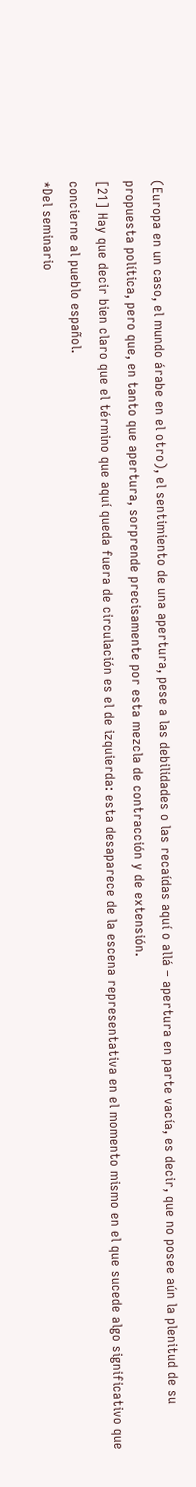(Europa en un caso, el mundo árabe en el otro), el sentimiento de una apertura, pese a las debilidades o las recaídas aquí o allá – apertura en parte vacía, es decir, que no posee aún la plenitud de su propuesta política, pero que, en tanto que apertura, sorprende precisamente por esta mezcla de contracción y de extensión.
[21] Hay que decir bien claro que el término que aquí queda fuera de circulación es el de izquierda: esta desaparece de la escena representativa en el momento mismo en el que sucede algo significativo que concierne al pueblo español.
*Del seminario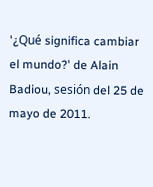'¿Qué significa cambiar el mundo?' de Alain Badiou, sesión del 25 de mayo de 2011.